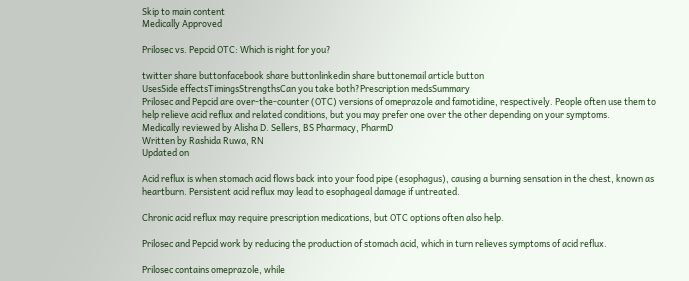Skip to main content
Medically Approved

Prilosec vs. Pepcid OTC: Which is right for you?

twitter share buttonfacebook share buttonlinkedin share buttonemail article button
UsesSide effectsTimingsStrengthsCan you take both?Prescription medsSummary
Prilosec and Pepcid are over-the-counter (OTC) versions of omeprazole and famotidine, respectively. People often use them to help relieve acid reflux and related conditions, but you may prefer one over the other depending on your symptoms.
Medically reviewed by Alisha D. Sellers, BS Pharmacy, PharmD
Written by Rashida Ruwa, RN
Updated on

Acid reflux is when stomach acid flows back into your food pipe (esophagus), causing a burning sensation in the chest, known as heartburn. Persistent acid reflux may lead to esophageal damage if untreated.

Chronic acid reflux may require prescription medications, but OTC options often also help.

Prilosec and Pepcid work by reducing the production of stomach acid, which in turn relieves symptoms of acid reflux.

Prilosec contains omeprazole, while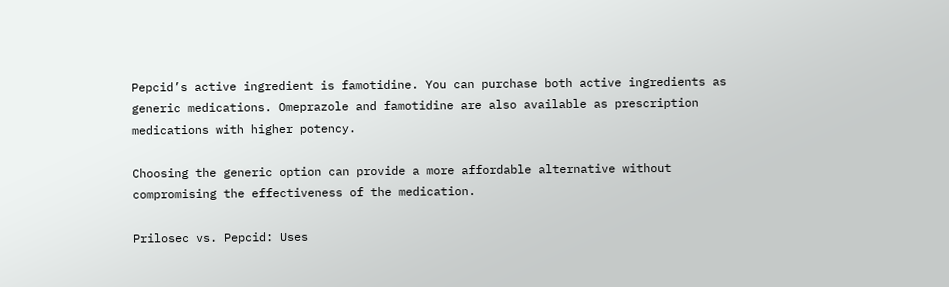Pepcid’s active ingredient is famotidine. You can purchase both active ingredients as generic medications. Omeprazole and famotidine are also available as prescription medications with higher potency.

Choosing the generic option can provide a more affordable alternative without compromising the effectiveness of the medication.

Prilosec vs. Pepcid: Uses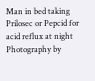Man in bed taking Prilosec or Pepcid for acid reflux at night
Photography by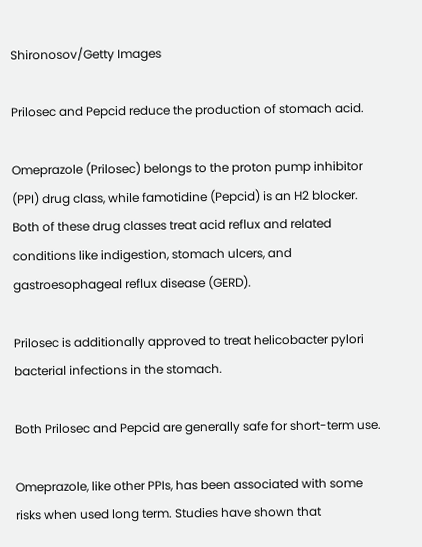Shironosov/Getty Images

Prilosec and Pepcid reduce the production of stomach acid.

Omeprazole (Prilosec) belongs to the proton pump inhibitor (PPI) drug class, while famotidine (Pepcid) is an H2 blocker. Both of these drug classes treat acid reflux and related conditions like indigestion, stomach ulcers, and gastroesophageal reflux disease (GERD).

Prilosec is additionally approved to treat helicobacter pylori bacterial infections in the stomach.

Both Prilosec and Pepcid are generally safe for short-term use.

Omeprazole, like other PPIs, has been associated with some risks when used long term. Studies have shown that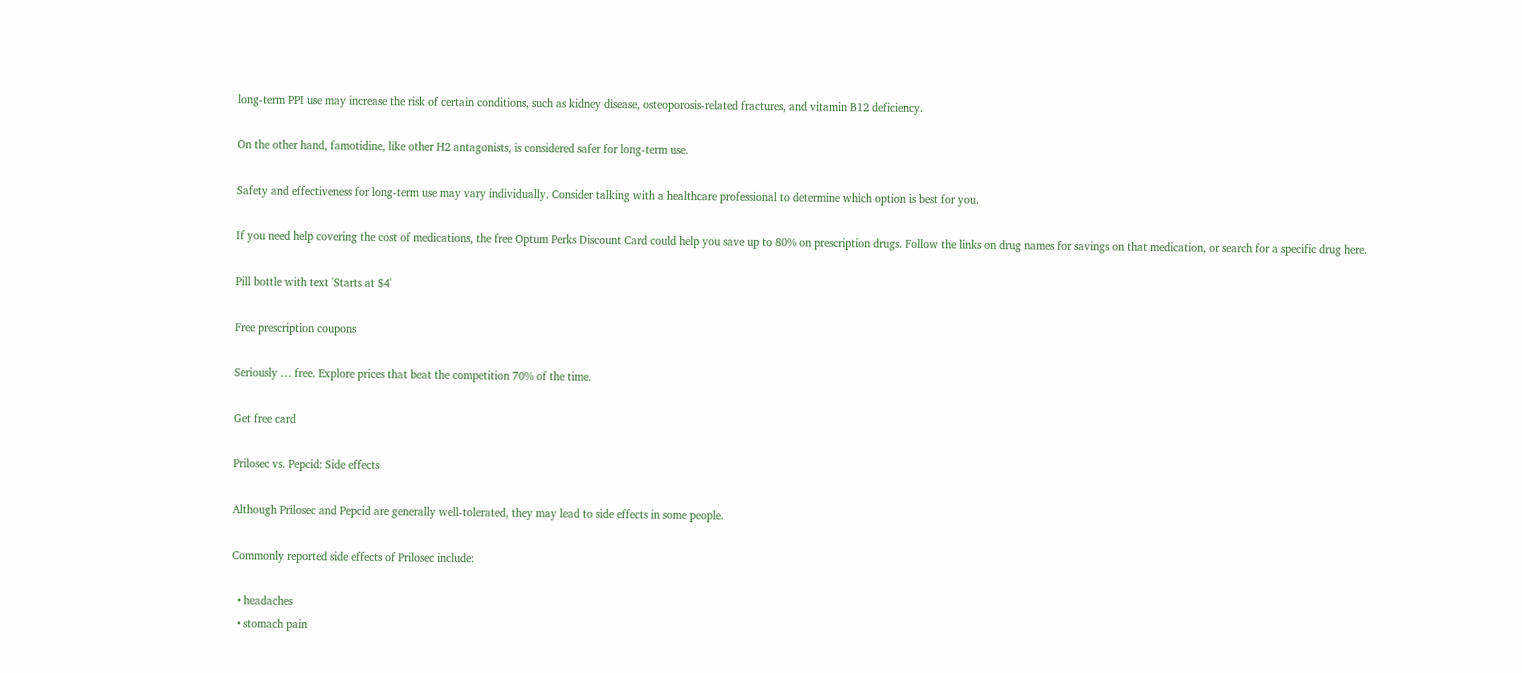long-term PPI use may increase the risk of certain conditions, such as kidney disease, osteoporosis-related fractures, and vitamin B12 deficiency.

On the other hand, famotidine, like other H2 antagonists, is considered safer for long-term use.

Safety and effectiveness for long-term use may vary individually. Consider talking with a healthcare professional to determine which option is best for you.

If you need help covering the cost of medications, the free Optum Perks Discount Card could help you save up to 80% on prescription drugs. Follow the links on drug names for savings on that medication, or search for a specific drug here.

Pill bottle with text 'Starts at $4'

Free prescription coupons

Seriously … free. Explore prices that beat the competition 70% of the time.

Get free card

Prilosec vs. Pepcid: Side effects

Although Prilosec and Pepcid are generally well-tolerated, they may lead to side effects in some people.

Commonly reported side effects of Prilosec include:

  • headaches
  • stomach pain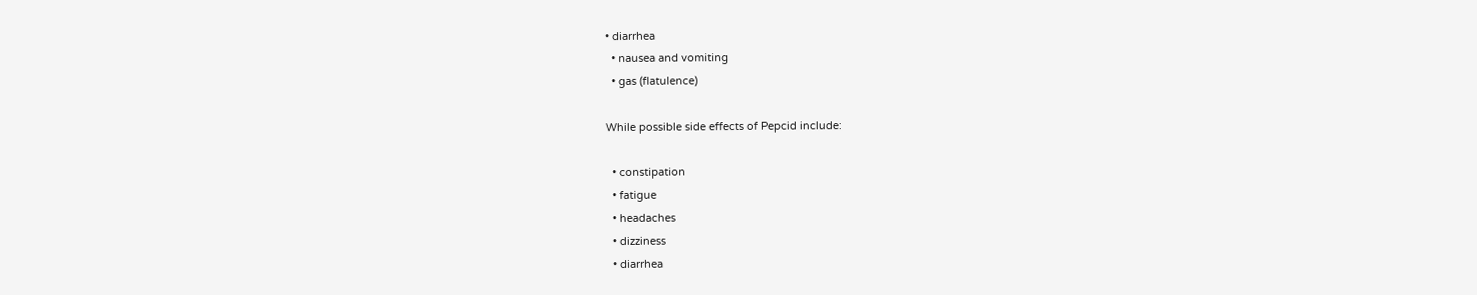• diarrhea
  • nausea and vomiting
  • gas (flatulence)

While possible side effects of Pepcid include:

  • constipation
  • fatigue
  • headaches
  • dizziness
  • diarrhea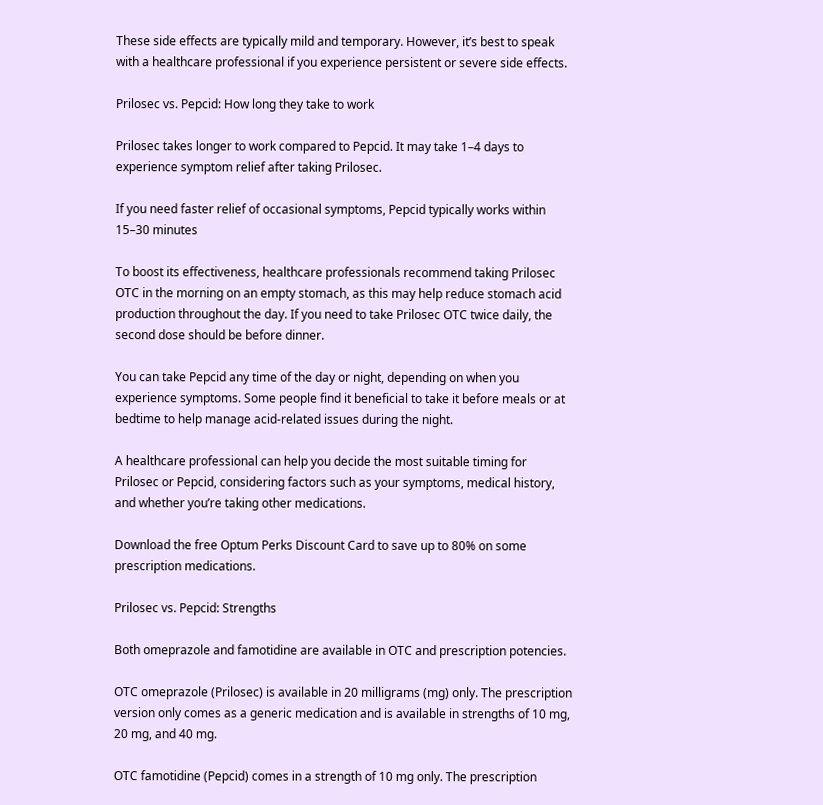These side effects are typically mild and temporary. However, it’s best to speak with a healthcare professional if you experience persistent or severe side effects.

Prilosec vs. Pepcid: How long they take to work

Prilosec takes longer to work compared to Pepcid. It may take 1–4 days to experience symptom relief after taking Prilosec.

If you need faster relief of occasional symptoms, Pepcid typically works within 15–30 minutes

To boost its effectiveness, healthcare professionals recommend taking Prilosec OTC in the morning on an empty stomach, as this may help reduce stomach acid production throughout the day. If you need to take Prilosec OTC twice daily, the second dose should be before dinner.

You can take Pepcid any time of the day or night, depending on when you experience symptoms. Some people find it beneficial to take it before meals or at bedtime to help manage acid-related issues during the night.

A healthcare professional can help you decide the most suitable timing for Prilosec or Pepcid, considering factors such as your symptoms, medical history, and whether you’re taking other medications.

Download the free Optum Perks Discount Card to save up to 80% on some prescription medications.

Prilosec vs. Pepcid: Strengths

Both omeprazole and famotidine are available in OTC and prescription potencies.

OTC omeprazole (Prilosec) is available in 20 milligrams (mg) only. The prescription version only comes as a generic medication and is available in strengths of 10 mg, 20 mg, and 40 mg.

OTC famotidine (Pepcid) comes in a strength of 10 mg only. The prescription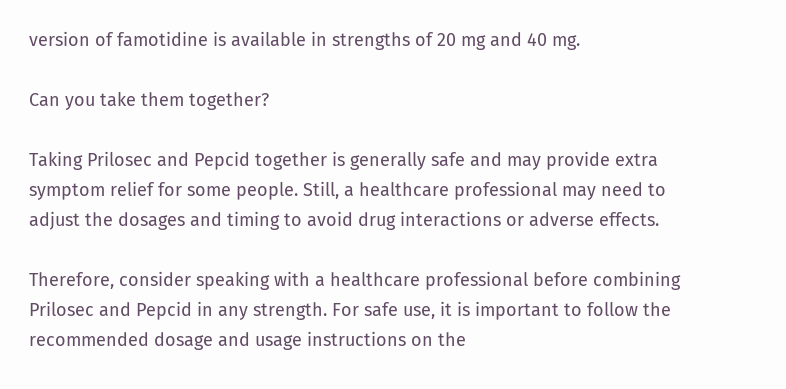version of famotidine is available in strengths of 20 mg and 40 mg.

Can you take them together?

Taking Prilosec and Pepcid together is generally safe and may provide extra symptom relief for some people. Still, a healthcare professional may need to adjust the dosages and timing to avoid drug interactions or adverse effects.

Therefore, consider speaking with a healthcare professional before combining Prilosec and Pepcid in any strength. For safe use, it is important to follow the recommended dosage and usage instructions on the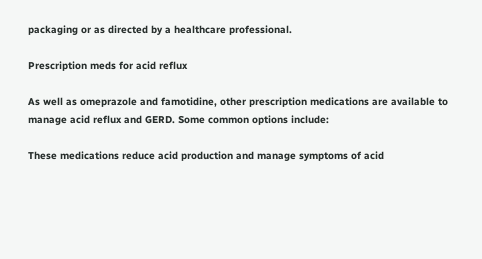packaging or as directed by a healthcare professional.

Prescription meds for acid reflux

As well as omeprazole and famotidine, other prescription medications are available to manage acid reflux and GERD. Some common options include:

These medications reduce acid production and manage symptoms of acid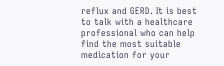reflux and GERD. It is best to talk with a healthcare professional who can help find the most suitable medication for your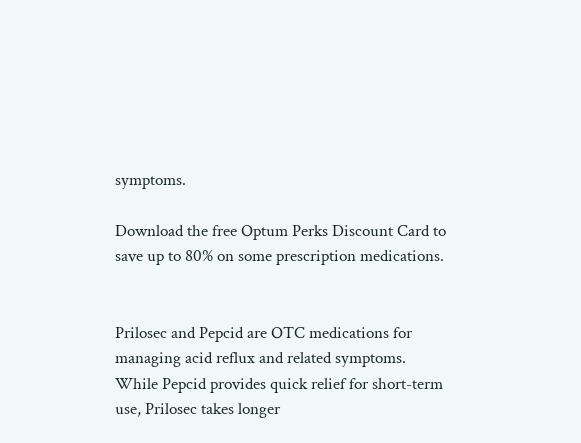symptoms.

Download the free Optum Perks Discount Card to save up to 80% on some prescription medications.


Prilosec and Pepcid are OTC medications for managing acid reflux and related symptoms. While Pepcid provides quick relief for short-term use, Prilosec takes longer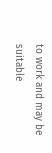to work and may be suitable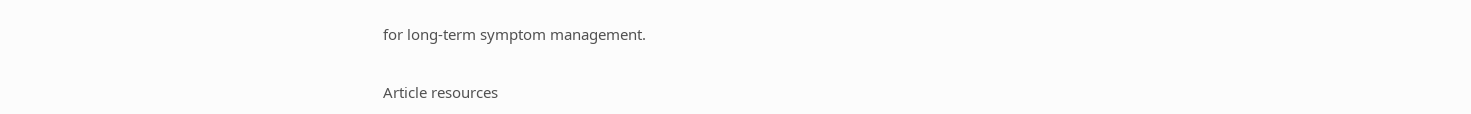for long-term symptom management.

Article resources